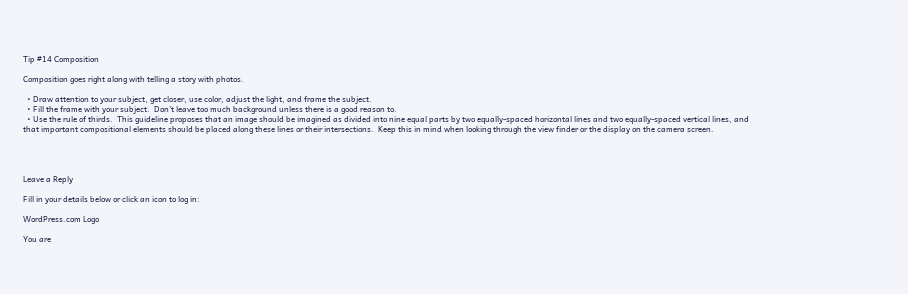Tip #14 Composition

Composition goes right along with telling a story with photos.

  • Draw attention to your subject, get closer, use color, adjust the light, and frame the subject.
  • Fill the frame with your subject.  Don’t leave too much background unless there is a good reason to.
  • Use the rule of thirds.  This guideline proposes that an image should be imagined as divided into nine equal parts by two equally-spaced horizontal lines and two equally-spaced vertical lines, and that important compositional elements should be placed along these lines or their intersections.  Keep this in mind when looking through the view finder or the display on the camera screen.




Leave a Reply

Fill in your details below or click an icon to log in:

WordPress.com Logo

You are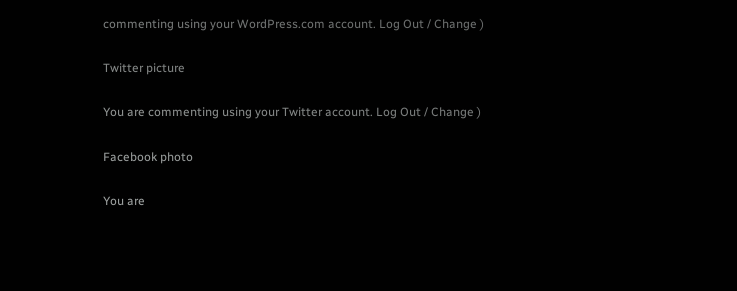commenting using your WordPress.com account. Log Out / Change )

Twitter picture

You are commenting using your Twitter account. Log Out / Change )

Facebook photo

You are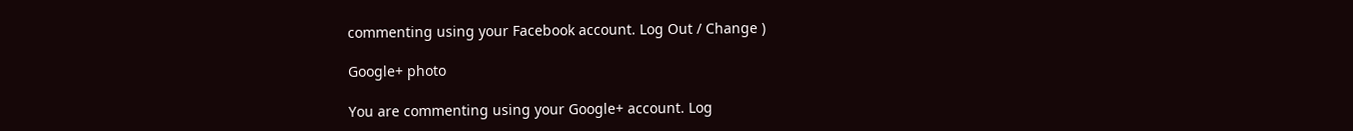commenting using your Facebook account. Log Out / Change )

Google+ photo

You are commenting using your Google+ account. Log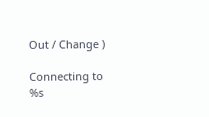Out / Change )

Connecting to %s